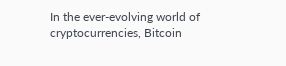In the ever-evolving world of cryptocurrencies, Bitcoin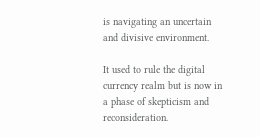is navigating an uncertain and divisive environment.

It used to rule the digital currency realm but is now in a phase of skepticism and reconsideration.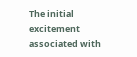The initial excitement associated with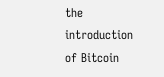the introduction of Bitcoin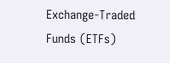Exchange-Traded Funds (ETFs)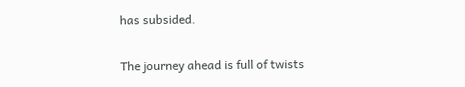has subsided.

The journey ahead is full of twists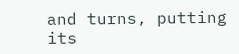and turns, putting its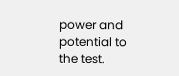power and potential to the test.